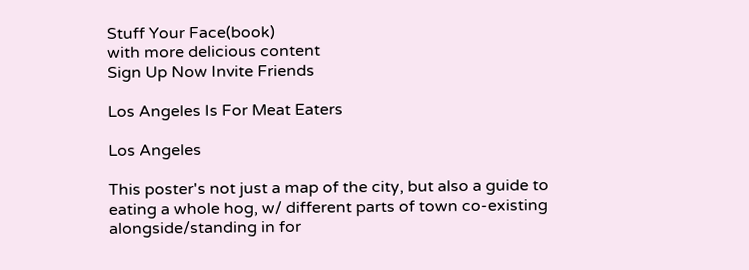Stuff Your Face(book)
with more delicious content
Sign Up Now Invite Friends

Los Angeles Is For Meat Eaters

Los Angeles

This poster's not just a map of the city, but also a guide to eating a whole hog, w/ different parts of town co-existing alongside/standing in for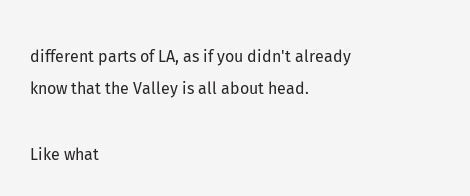different parts of LA, as if you didn't already know that the Valley is all about head.

Like what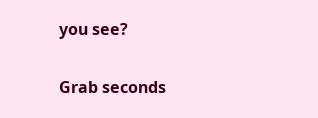you see?

Grab seconds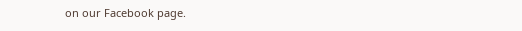on our Facebook page.